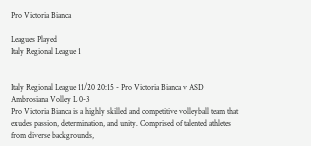Pro Victoria Bianca

Leagues Played
Italy Regional League 1


Italy Regional League 11/20 20:15 - Pro Victoria Bianca v ASD Ambrosiana Volley L 0-3
Pro Victoria Bianca is a highly skilled and competitive volleyball team that exudes passion, determination, and unity. Comprised of talented athletes from diverse backgrounds,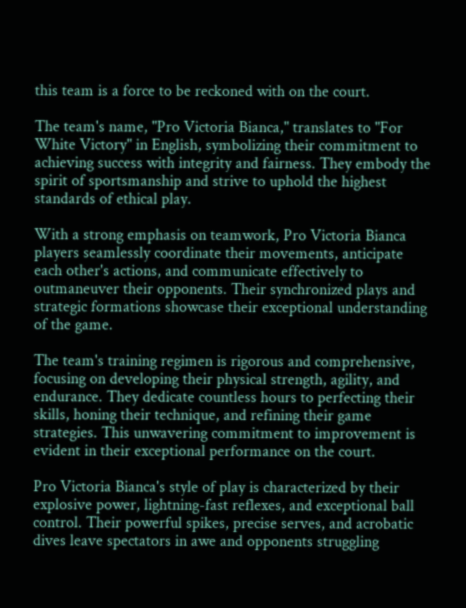this team is a force to be reckoned with on the court.

The team's name, "Pro Victoria Bianca," translates to "For White Victory" in English, symbolizing their commitment to achieving success with integrity and fairness. They embody the spirit of sportsmanship and strive to uphold the highest standards of ethical play.

With a strong emphasis on teamwork, Pro Victoria Bianca players seamlessly coordinate their movements, anticipate each other's actions, and communicate effectively to outmaneuver their opponents. Their synchronized plays and strategic formations showcase their exceptional understanding of the game.

The team's training regimen is rigorous and comprehensive, focusing on developing their physical strength, agility, and endurance. They dedicate countless hours to perfecting their skills, honing their technique, and refining their game strategies. This unwavering commitment to improvement is evident in their exceptional performance on the court.

Pro Victoria Bianca's style of play is characterized by their explosive power, lightning-fast reflexes, and exceptional ball control. Their powerful spikes, precise serves, and acrobatic dives leave spectators in awe and opponents struggling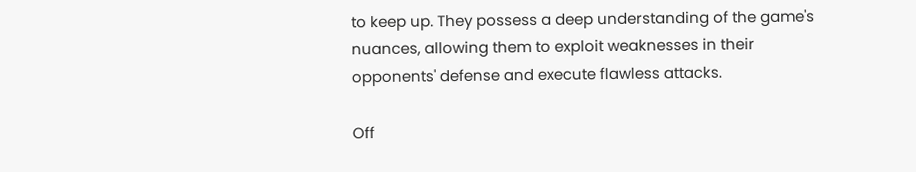to keep up. They possess a deep understanding of the game's nuances, allowing them to exploit weaknesses in their opponents' defense and execute flawless attacks.

Off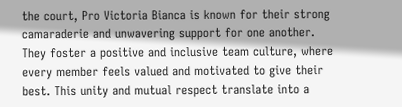the court, Pro Victoria Bianca is known for their strong camaraderie and unwavering support for one another. They foster a positive and inclusive team culture, where every member feels valued and motivated to give their best. This unity and mutual respect translate into a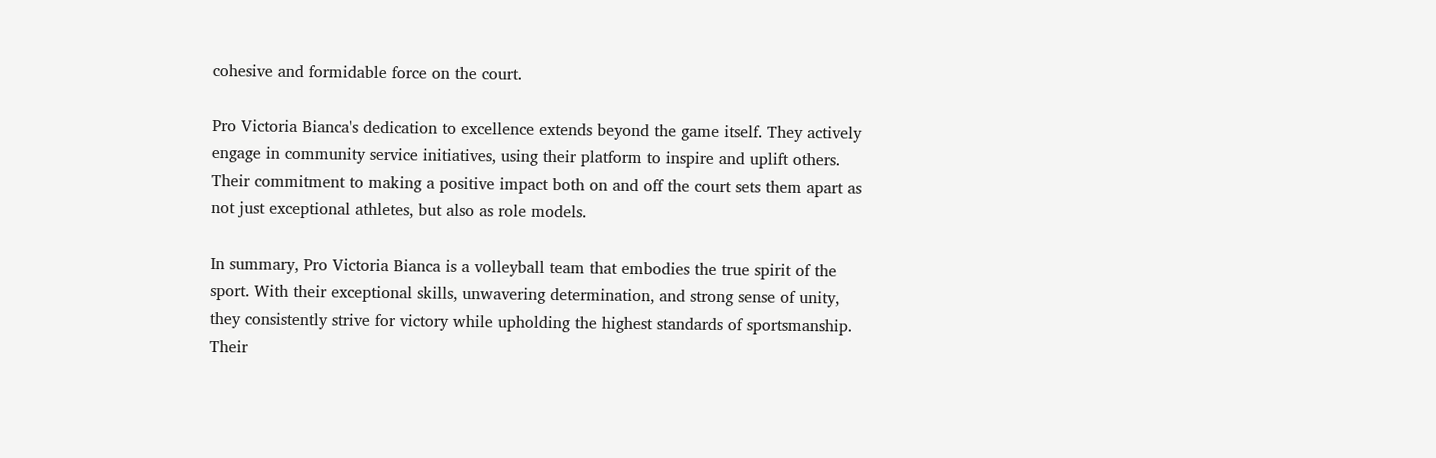cohesive and formidable force on the court.

Pro Victoria Bianca's dedication to excellence extends beyond the game itself. They actively engage in community service initiatives, using their platform to inspire and uplift others. Their commitment to making a positive impact both on and off the court sets them apart as not just exceptional athletes, but also as role models.

In summary, Pro Victoria Bianca is a volleyball team that embodies the true spirit of the sport. With their exceptional skills, unwavering determination, and strong sense of unity, they consistently strive for victory while upholding the highest standards of sportsmanship. Their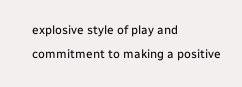explosive style of play and commitment to making a positive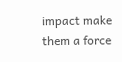impact make them a force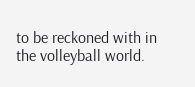to be reckoned with in the volleyball world.